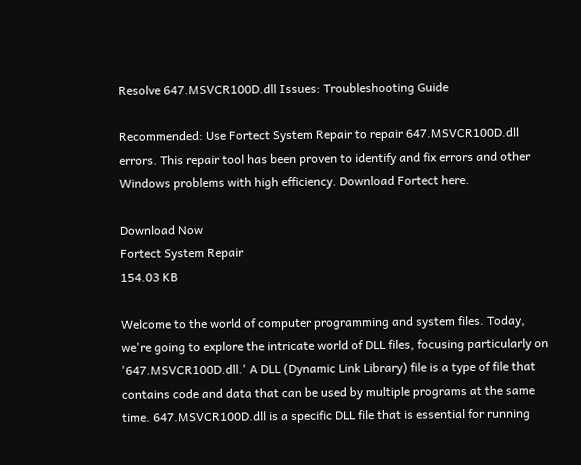Resolve 647.MSVCR100D.dll Issues: Troubleshooting Guide

Recommended: Use Fortect System Repair to repair 647.MSVCR100D.dll errors. This repair tool has been proven to identify and fix errors and other Windows problems with high efficiency. Download Fortect here.

Download Now
Fortect System Repair
154.03 KB

Welcome to the world of computer programming and system files. Today, we're going to explore the intricate world of DLL files, focusing particularly on '647.MSVCR100D.dll.' A DLL (Dynamic Link Library) file is a type of file that contains code and data that can be used by multiple programs at the same time. 647.MSVCR100D.dll is a specific DLL file that is essential for running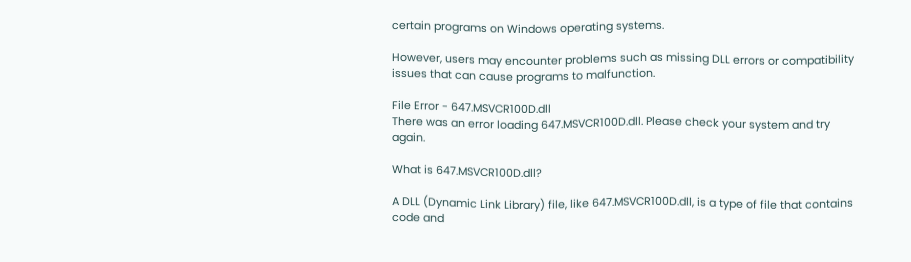certain programs on Windows operating systems.

However, users may encounter problems such as missing DLL errors or compatibility issues that can cause programs to malfunction.

File Error - 647.MSVCR100D.dll
There was an error loading 647.MSVCR100D.dll. Please check your system and try again.

What is 647.MSVCR100D.dll?

A DLL (Dynamic Link Library) file, like 647.MSVCR100D.dll, is a type of file that contains code and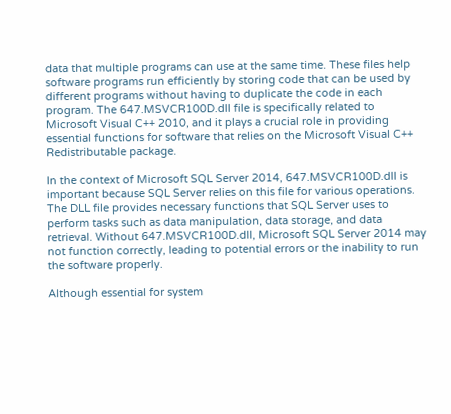data that multiple programs can use at the same time. These files help software programs run efficiently by storing code that can be used by different programs without having to duplicate the code in each program. The 647.MSVCR100D.dll file is specifically related to Microsoft Visual C++ 2010, and it plays a crucial role in providing essential functions for software that relies on the Microsoft Visual C++ Redistributable package.

In the context of Microsoft SQL Server 2014, 647.MSVCR100D.dll is important because SQL Server relies on this file for various operations. The DLL file provides necessary functions that SQL Server uses to perform tasks such as data manipulation, data storage, and data retrieval. Without 647.MSVCR100D.dll, Microsoft SQL Server 2014 may not function correctly, leading to potential errors or the inability to run the software properly.

Although essential for system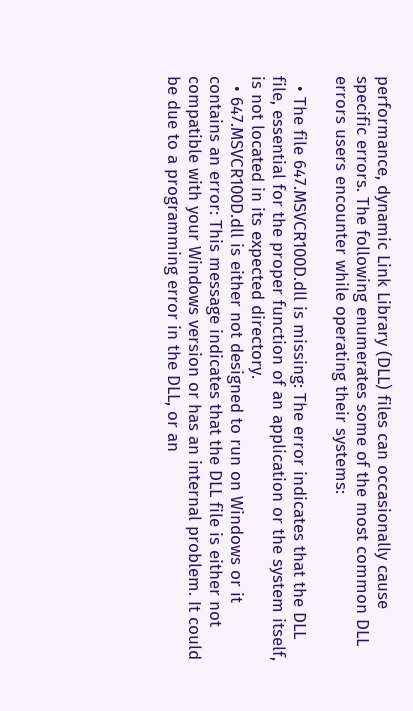performance, dynamic Link Library (DLL) files can occasionally cause specific errors. The following enumerates some of the most common DLL errors users encounter while operating their systems:

  • The file 647.MSVCR100D.dll is missing: The error indicates that the DLL file, essential for the proper function of an application or the system itself, is not located in its expected directory.
  • 647.MSVCR100D.dll is either not designed to run on Windows or it contains an error: This message indicates that the DLL file is either not compatible with your Windows version or has an internal problem. It could be due to a programming error in the DLL, or an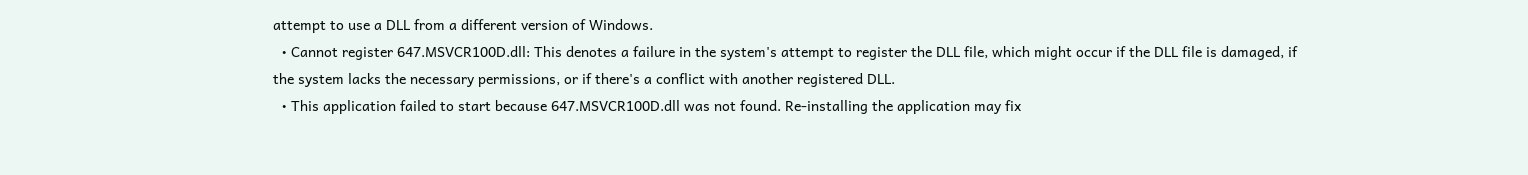attempt to use a DLL from a different version of Windows.
  • Cannot register 647.MSVCR100D.dll: This denotes a failure in the system's attempt to register the DLL file, which might occur if the DLL file is damaged, if the system lacks the necessary permissions, or if there's a conflict with another registered DLL.
  • This application failed to start because 647.MSVCR100D.dll was not found. Re-installing the application may fix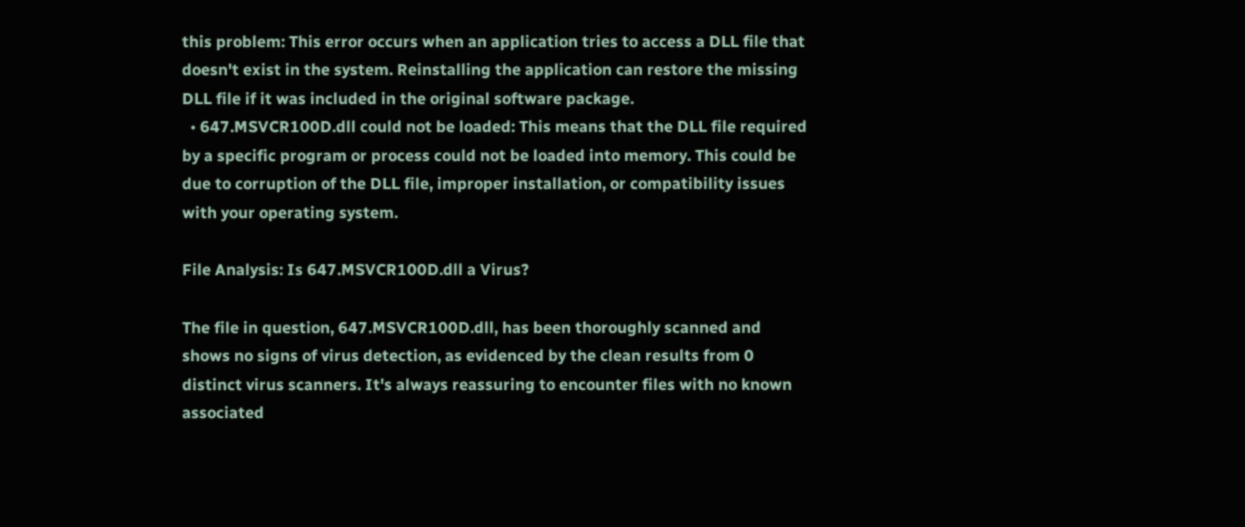this problem: This error occurs when an application tries to access a DLL file that doesn't exist in the system. Reinstalling the application can restore the missing DLL file if it was included in the original software package.
  • 647.MSVCR100D.dll could not be loaded: This means that the DLL file required by a specific program or process could not be loaded into memory. This could be due to corruption of the DLL file, improper installation, or compatibility issues with your operating system.

File Analysis: Is 647.MSVCR100D.dll a Virus?

The file in question, 647.MSVCR100D.dll, has been thoroughly scanned and shows no signs of virus detection, as evidenced by the clean results from 0 distinct virus scanners. It's always reassuring to encounter files with no known associated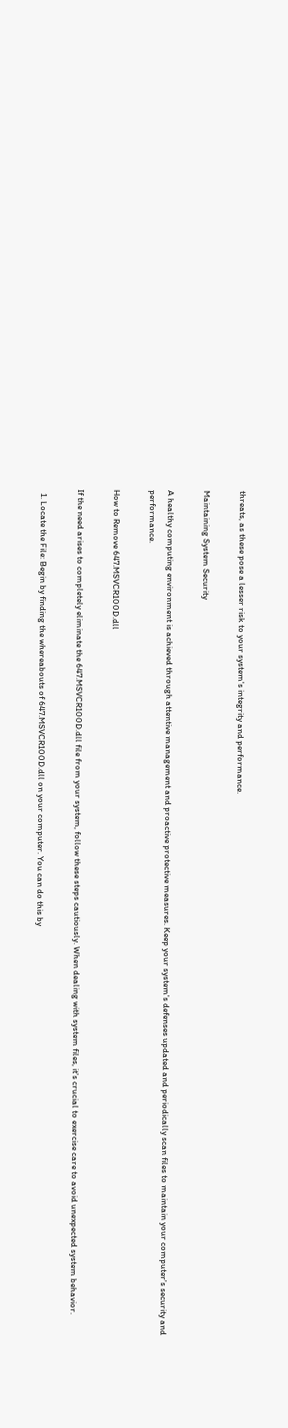threats, as these pose a lesser risk to your system's integrity and performance.

Maintaining System Security

A healthy computing environment is achieved through attentive management and proactive protective measures. Keep your system's defenses updated and periodically scan files to maintain your computer's security and performance.

How to Remove 647.MSVCR100D.dll

If the need arises to completely eliminate the 647.MSVCR100D.dll file from your system, follow these steps cautiously. When dealing with system files, it's crucial to exercise care to avoid unexpected system behavior.

  1. Locate the File: Begin by finding the whereabouts of 647.MSVCR100D.dll on your computer. You can do this by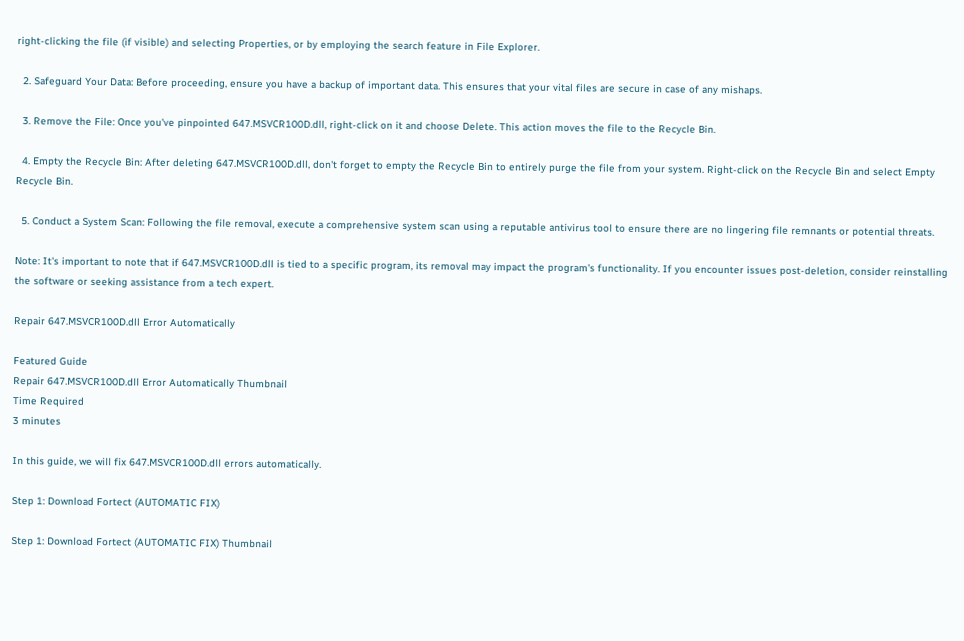right-clicking the file (if visible) and selecting Properties, or by employing the search feature in File Explorer.

  2. Safeguard Your Data: Before proceeding, ensure you have a backup of important data. This ensures that your vital files are secure in case of any mishaps.

  3. Remove the File: Once you've pinpointed 647.MSVCR100D.dll, right-click on it and choose Delete. This action moves the file to the Recycle Bin.

  4. Empty the Recycle Bin: After deleting 647.MSVCR100D.dll, don't forget to empty the Recycle Bin to entirely purge the file from your system. Right-click on the Recycle Bin and select Empty Recycle Bin.

  5. Conduct a System Scan: Following the file removal, execute a comprehensive system scan using a reputable antivirus tool to ensure there are no lingering file remnants or potential threats.

Note: It's important to note that if 647.MSVCR100D.dll is tied to a specific program, its removal may impact the program's functionality. If you encounter issues post-deletion, consider reinstalling the software or seeking assistance from a tech expert.

Repair 647.MSVCR100D.dll Error Automatically

Featured Guide
Repair 647.MSVCR100D.dll Error Automatically Thumbnail
Time Required
3 minutes

In this guide, we will fix 647.MSVCR100D.dll errors automatically.

Step 1: Download Fortect (AUTOMATIC FIX)

Step 1: Download Fortect (AUTOMATIC FIX) Thumbnail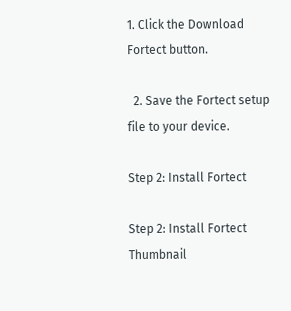1. Click the Download Fortect button.

  2. Save the Fortect setup file to your device.

Step 2: Install Fortect

Step 2: Install Fortect Thumbnail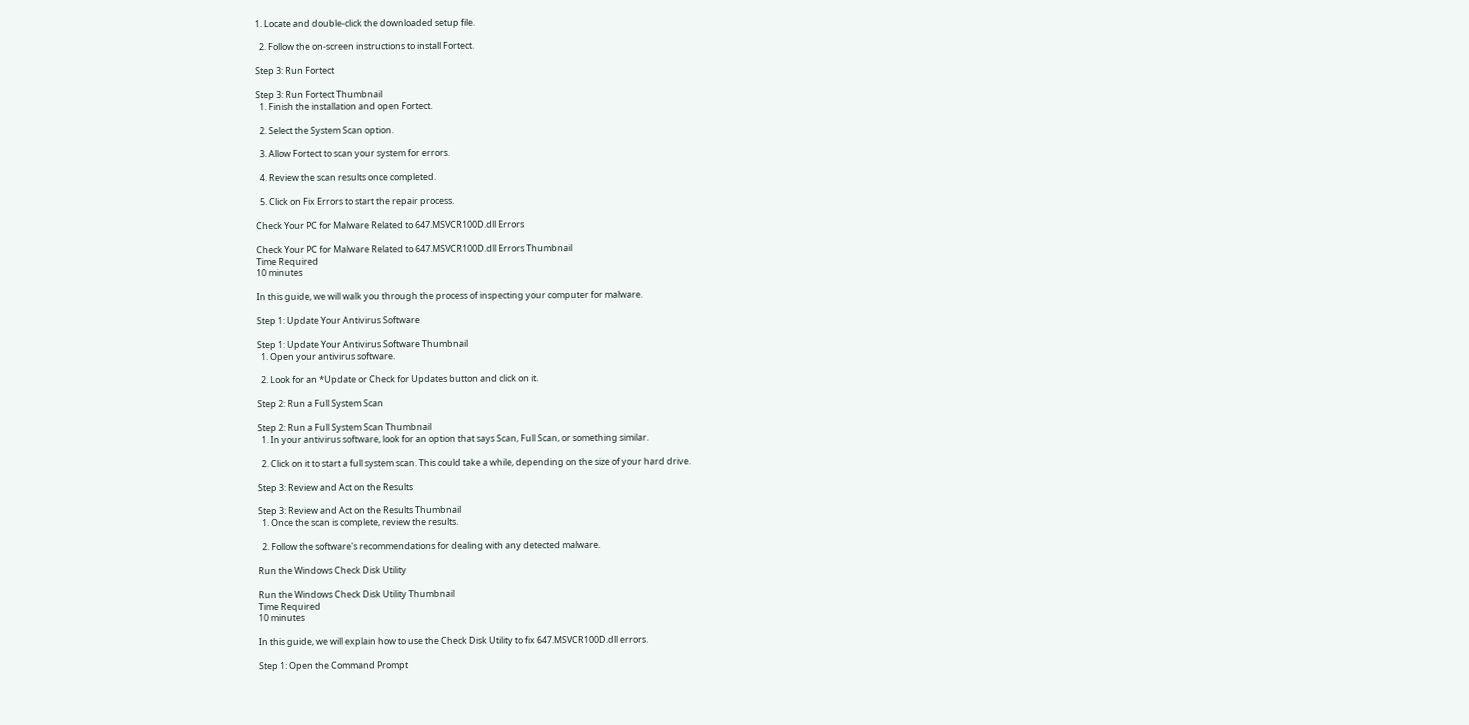1. Locate and double-click the downloaded setup file.

  2. Follow the on-screen instructions to install Fortect.

Step 3: Run Fortect

Step 3: Run Fortect Thumbnail
  1. Finish the installation and open Fortect.

  2. Select the System Scan option.

  3. Allow Fortect to scan your system for errors.

  4. Review the scan results once completed.

  5. Click on Fix Errors to start the repair process.

Check Your PC for Malware Related to 647.MSVCR100D.dll Errors

Check Your PC for Malware Related to 647.MSVCR100D.dll Errors Thumbnail
Time Required
10 minutes

In this guide, we will walk you through the process of inspecting your computer for malware.

Step 1: Update Your Antivirus Software

Step 1: Update Your Antivirus Software Thumbnail
  1. Open your antivirus software.

  2. Look for an *Update or Check for Updates button and click on it.

Step 2: Run a Full System Scan

Step 2: Run a Full System Scan Thumbnail
  1. In your antivirus software, look for an option that says Scan, Full Scan, or something similar.

  2. Click on it to start a full system scan. This could take a while, depending on the size of your hard drive.

Step 3: Review and Act on the Results

Step 3: Review and Act on the Results Thumbnail
  1. Once the scan is complete, review the results.

  2. Follow the software's recommendations for dealing with any detected malware.

Run the Windows Check Disk Utility

Run the Windows Check Disk Utility Thumbnail
Time Required
10 minutes

In this guide, we will explain how to use the Check Disk Utility to fix 647.MSVCR100D.dll errors.

Step 1: Open the Command Prompt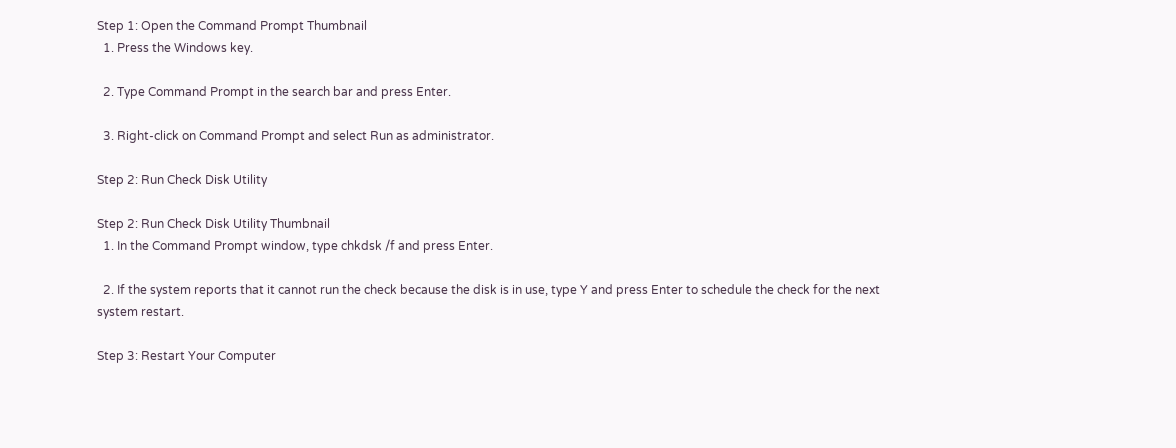Step 1: Open the Command Prompt Thumbnail
  1. Press the Windows key.

  2. Type Command Prompt in the search bar and press Enter.

  3. Right-click on Command Prompt and select Run as administrator.

Step 2: Run Check Disk Utility

Step 2: Run Check Disk Utility Thumbnail
  1. In the Command Prompt window, type chkdsk /f and press Enter.

  2. If the system reports that it cannot run the check because the disk is in use, type Y and press Enter to schedule the check for the next system restart.

Step 3: Restart Your Computer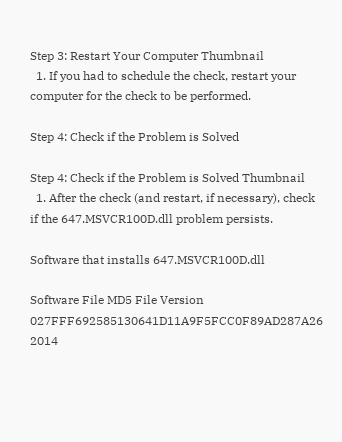Step 3: Restart Your Computer Thumbnail
  1. If you had to schedule the check, restart your computer for the check to be performed.

Step 4: Check if the Problem is Solved

Step 4: Check if the Problem is Solved Thumbnail
  1. After the check (and restart, if necessary), check if the 647.MSVCR100D.dll problem persists.

Software that installs 647.MSVCR100D.dll

Software File MD5 File Version
027FFF692585130641D11A9F5FCC0F89AD287A26 2014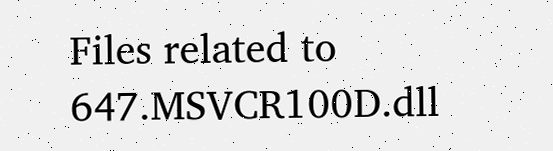Files related to 647.MSVCR100D.dll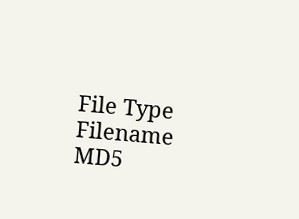File Type Filename MD5